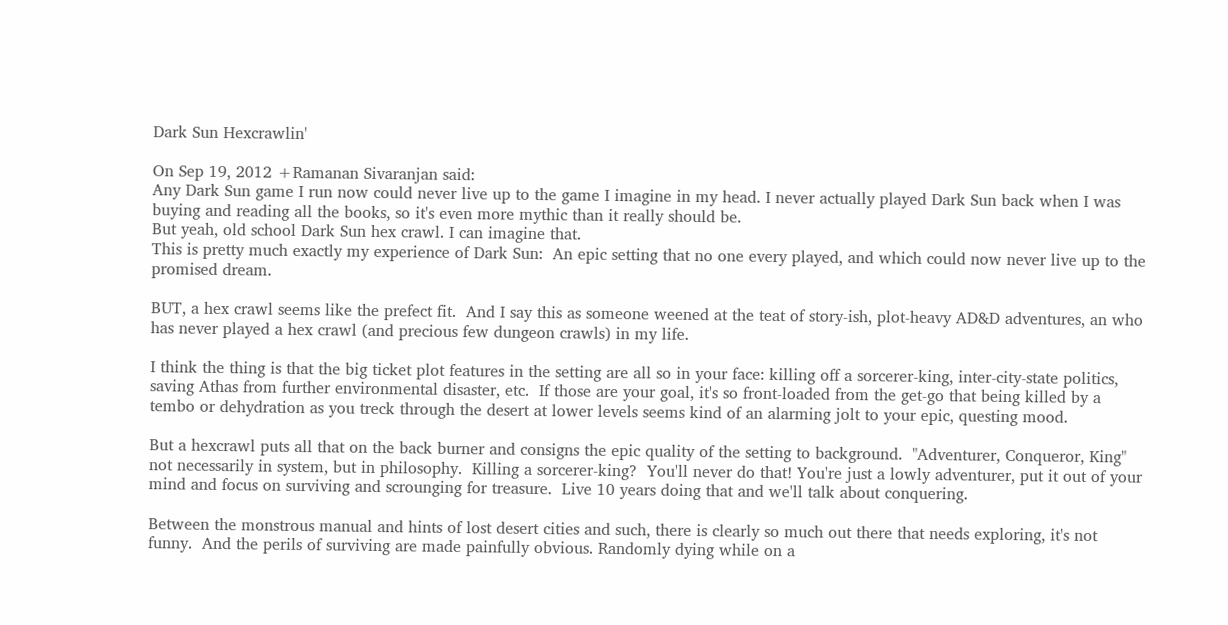Dark Sun Hexcrawlin'

On Sep 19, 2012 +Ramanan Sivaranjan said:
Any Dark Sun game I run now could never live up to the game I imagine in my head. I never actually played Dark Sun back when I was buying and reading all the books, so it's even more mythic than it really should be.
But yeah, old school Dark Sun hex crawl. I can imagine that.
This is pretty much exactly my experience of Dark Sun:  An epic setting that no one every played, and which could now never live up to the promised dream.

BUT, a hex crawl seems like the prefect fit.  And I say this as someone weened at the teat of story-ish, plot-heavy AD&D adventures, an who has never played a hex crawl (and precious few dungeon crawls) in my life.

I think the thing is that the big ticket plot features in the setting are all so in your face: killing off a sorcerer-king, inter-city-state politics, saving Athas from further environmental disaster, etc.  If those are your goal, it's so front-loaded from the get-go that being killed by a tembo or dehydration as you treck through the desert at lower levels seems kind of an alarming jolt to your epic, questing mood.

But a hexcrawl puts all that on the back burner and consigns the epic quality of the setting to background.  "Adventurer, Conqueror, King" not necessarily in system, but in philosophy.  Killing a sorcerer-king?  You'll never do that! You're just a lowly adventurer, put it out of your mind and focus on surviving and scrounging for treasure.  Live 10 years doing that and we'll talk about conquering.

Between the monstrous manual and hints of lost desert cities and such, there is clearly so much out there that needs exploring, it's not funny.  And the perils of surviving are made painfully obvious. Randomly dying while on a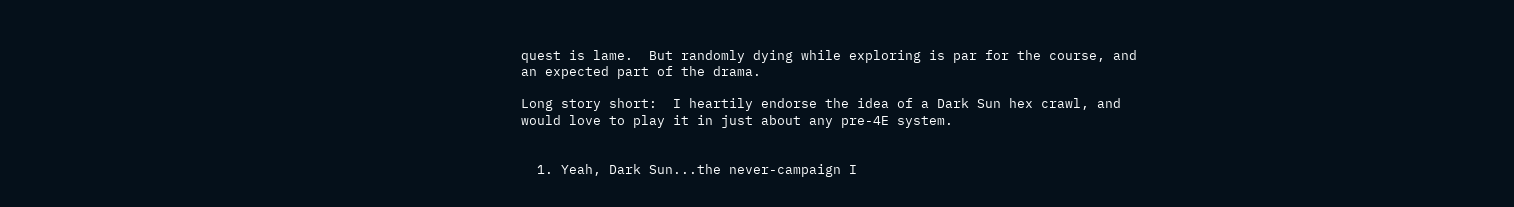quest is lame.  But randomly dying while exploring is par for the course, and an expected part of the drama.

Long story short:  I heartily endorse the idea of a Dark Sun hex crawl, and would love to play it in just about any pre-4E system.


  1. Yeah, Dark Sun...the never-campaign I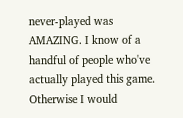never-played was AMAZING. I know of a handful of people who've actually played this game. Otherwise I would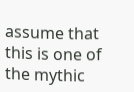assume that this is one of the mythic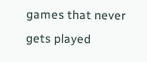games that never gets played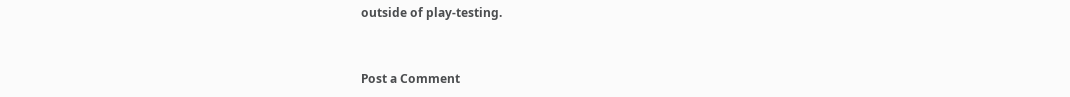outside of play-testing.


Post a Comment